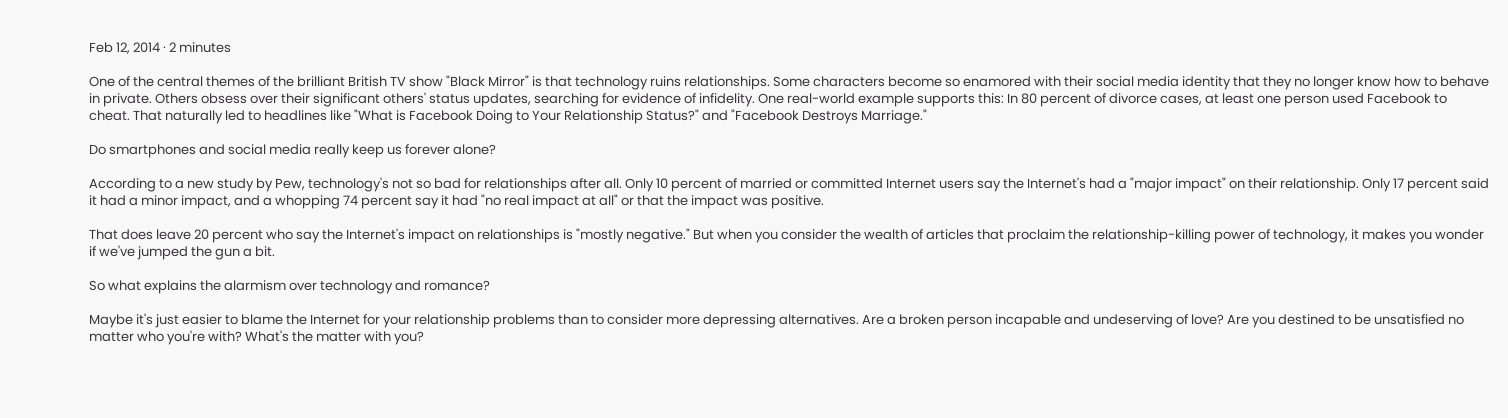Feb 12, 2014 · 2 minutes

One of the central themes of the brilliant British TV show "Black Mirror" is that technology ruins relationships. Some characters become so enamored with their social media identity that they no longer know how to behave in private. Others obsess over their significant others' status updates, searching for evidence of infidelity. One real-world example supports this: In 80 percent of divorce cases, at least one person used Facebook to cheat. That naturally led to headlines like "What is Facebook Doing to Your Relationship Status?" and "Facebook Destroys Marriage."

Do smartphones and social media really keep us forever alone?

According to a new study by Pew, technology's not so bad for relationships after all. Only 10 percent of married or committed Internet users say the Internet's had a "major impact" on their relationship. Only 17 percent said it had a minor impact, and a whopping 74 percent say it had "no real impact at all" or that the impact was positive.

That does leave 20 percent who say the Internet's impact on relationships is "mostly negative." But when you consider the wealth of articles that proclaim the relationship-killing power of technology, it makes you wonder if we've jumped the gun a bit.

So what explains the alarmism over technology and romance?

Maybe it's just easier to blame the Internet for your relationship problems than to consider more depressing alternatives. Are a broken person incapable and undeserving of love? Are you destined to be unsatisfied no matter who you're with? What's the matter with you?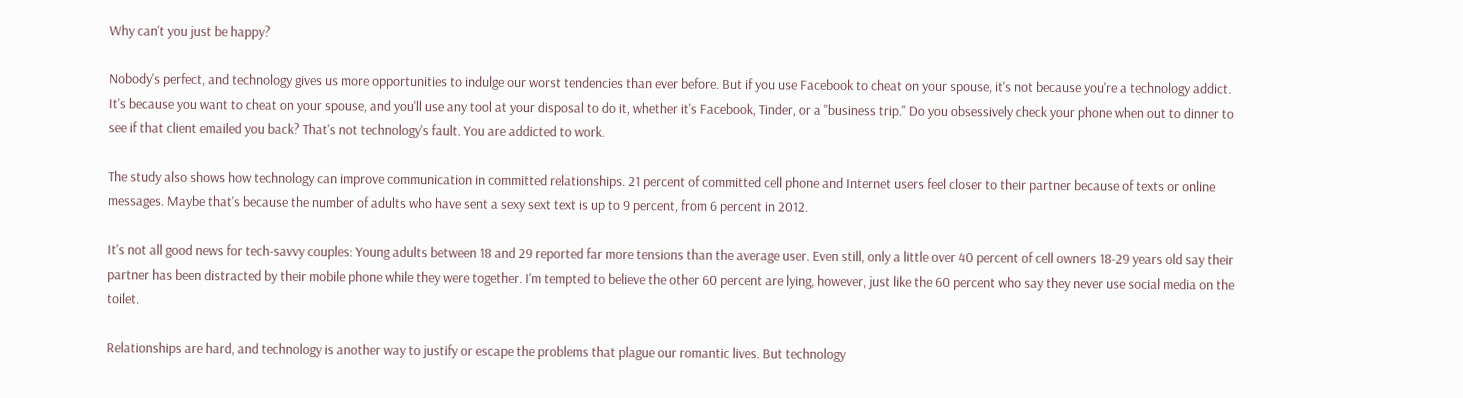Why can't you just be happy?

Nobody's perfect, and technology gives us more opportunities to indulge our worst tendencies than ever before. But if you use Facebook to cheat on your spouse, it's not because you're a technology addict. It's because you want to cheat on your spouse, and you'll use any tool at your disposal to do it, whether it's Facebook, Tinder, or a "business trip." Do you obsessively check your phone when out to dinner to see if that client emailed you back? That's not technology's fault. You are addicted to work.

The study also shows how technology can improve communication in committed relationships. 21 percent of committed cell phone and Internet users feel closer to their partner because of texts or online messages. Maybe that's because the number of adults who have sent a sexy sext text is up to 9 percent, from 6 percent in 2012.

It's not all good news for tech-savvy couples: Young adults between 18 and 29 reported far more tensions than the average user. Even still, only a little over 40 percent of cell owners 18-29 years old say their partner has been distracted by their mobile phone while they were together. I'm tempted to believe the other 60 percent are lying, however, just like the 60 percent who say they never use social media on the toilet.

Relationships are hard, and technology is another way to justify or escape the problems that plague our romantic lives. But technology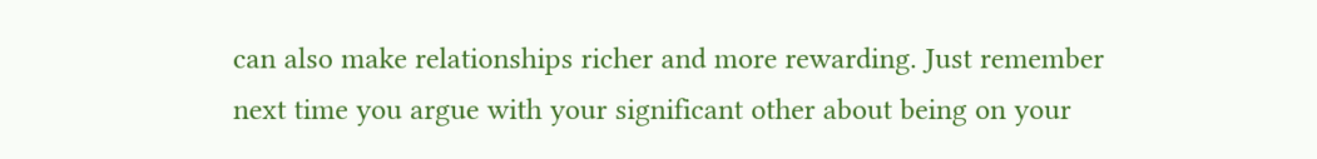can also make relationships richer and more rewarding. Just remember next time you argue with your significant other about being on your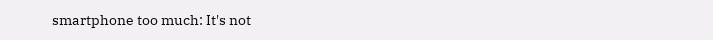smartphone too much: It's not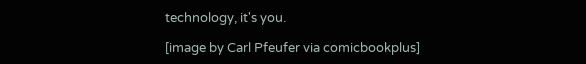technology, it's you.

[image by Carl Pfeufer via comicbookplus]